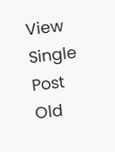View Single Post
Old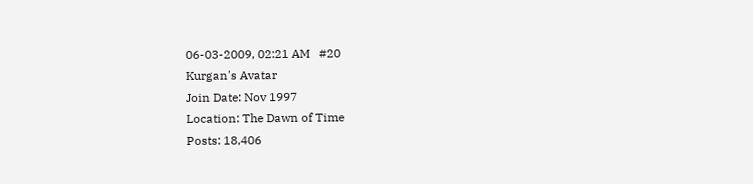06-03-2009, 02:21 AM   #20
Kurgan's Avatar
Join Date: Nov 1997
Location: The Dawn of Time
Posts: 18,406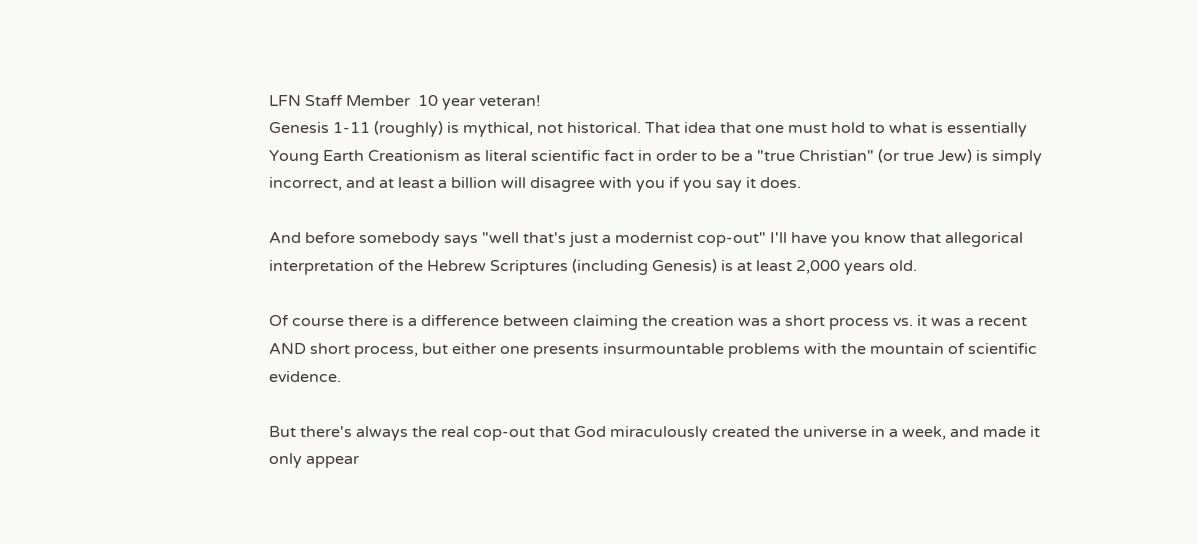LFN Staff Member  10 year veteran!
Genesis 1-11 (roughly) is mythical, not historical. That idea that one must hold to what is essentially Young Earth Creationism as literal scientific fact in order to be a "true Christian" (or true Jew) is simply incorrect, and at least a billion will disagree with you if you say it does.

And before somebody says "well that's just a modernist cop-out" I'll have you know that allegorical interpretation of the Hebrew Scriptures (including Genesis) is at least 2,000 years old.

Of course there is a difference between claiming the creation was a short process vs. it was a recent AND short process, but either one presents insurmountable problems with the mountain of scientific evidence.

But there's always the real cop-out that God miraculously created the universe in a week, and made it only appear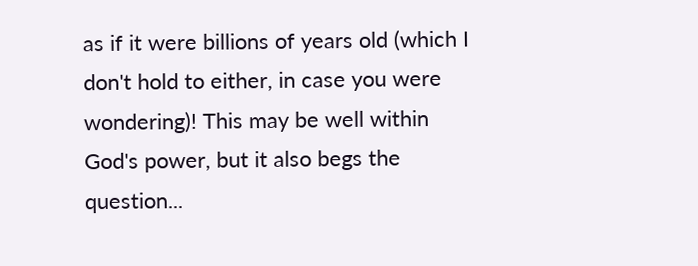as if it were billions of years old (which I don't hold to either, in case you were wondering)! This may be well within God's power, but it also begs the question...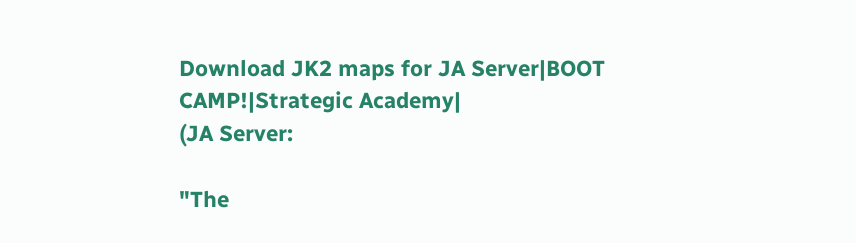Download JK2 maps for JA Server|BOOT CAMP!|Strategic Academy|
(JA Server:

"The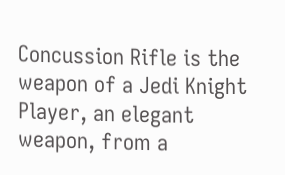Concussion Rifle is the weapon of a Jedi Knight Player, an elegant weapon, from a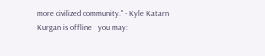more civilized community." - Kyle Katarn
Kurgan is offline   you may: